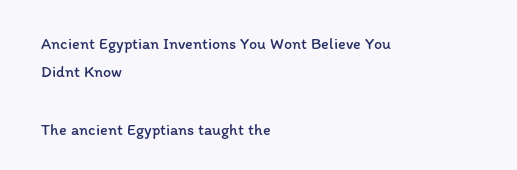Ancient Egyptian Inventions You Wont Believe You Didnt Know

The ancient Egyptians taught the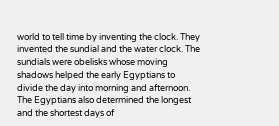world to tell time by inventing the clock. They invented the sundial and the water clock. The sundials were obelisks whose moving shadows helped the early Egyptians to divide the day into morning and afternoon. The Egyptians also determined the longest and the shortest days of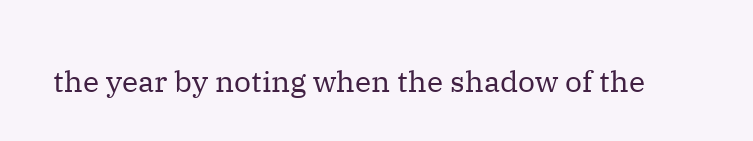the year by noting when the shadow of the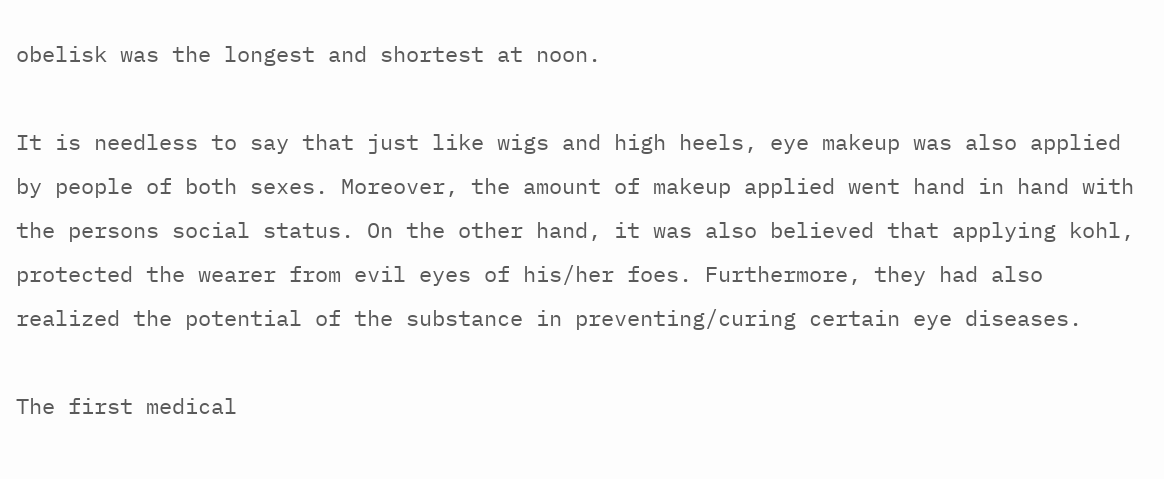obelisk was the longest and shortest at noon.

It is needless to say that just like wigs and high heels, eye makeup was also applied by people of both sexes. Moreover, the amount of makeup applied went hand in hand with the persons social status. On the other hand, it was also believed that applying kohl, protected the wearer from evil eyes of his/her foes. Furthermore, they had also realized the potential of the substance in preventing/curing certain eye diseases.

The first medical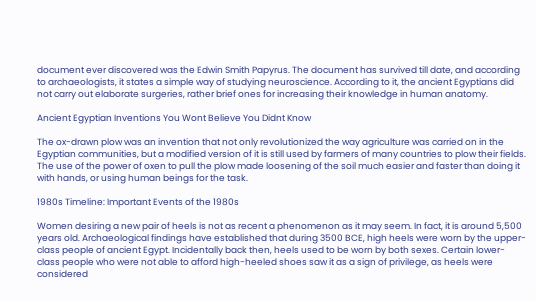document ever discovered was the Edwin Smith Papyrus. The document has survived till date, and according to archaeologists, it states a simple way of studying neuroscience. According to it, the ancient Egyptians did not carry out elaborate surgeries, rather brief ones for increasing their knowledge in human anatomy.

Ancient Egyptian Inventions You Wont Believe You Didnt Know

The ox-drawn plow was an invention that not only revolutionized the way agriculture was carried on in the Egyptian communities, but a modified version of it is still used by farmers of many countries to plow their fields. The use of the power of oxen to pull the plow made loosening of the soil much easier and faster than doing it with hands, or using human beings for the task.

1980s Timeline: Important Events of the 1980s

Women desiring a new pair of heels is not as recent a phenomenon as it may seem. In fact, it is around 5,500 years old. Archaeological findings have established that during 3500 BCE, high heels were worn by the upper-class people of ancient Egypt. Incidentally back then, heels used to be worn by both sexes. Certain lower-class people who were not able to afford high-heeled shoes saw it as a sign of privilege, as heels were considered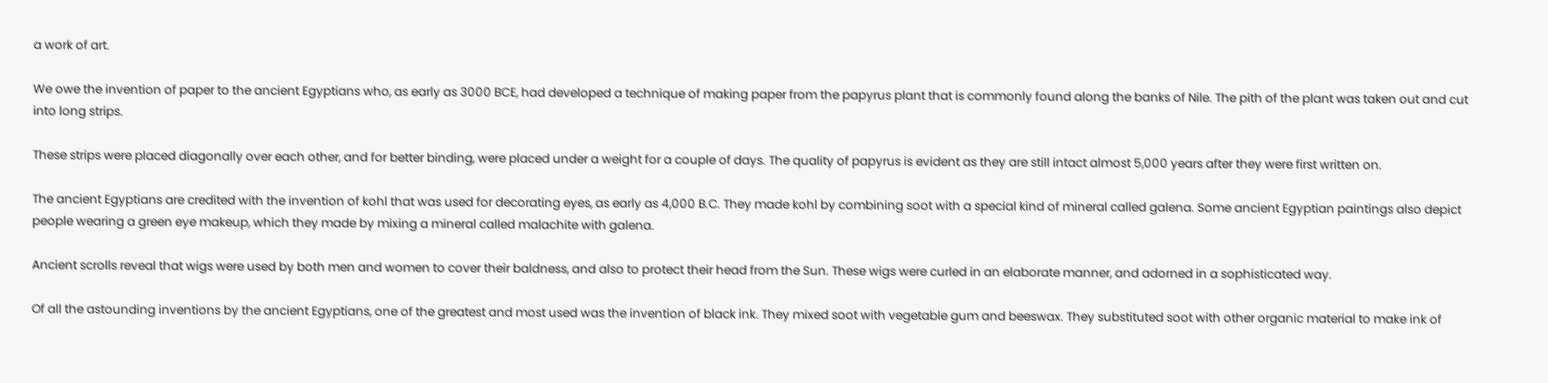a work of art.

We owe the invention of paper to the ancient Egyptians who, as early as 3000 BCE, had developed a technique of making paper from the papyrus plant that is commonly found along the banks of Nile. The pith of the plant was taken out and cut into long strips.

These strips were placed diagonally over each other, and for better binding, were placed under a weight for a couple of days. The quality of papyrus is evident as they are still intact almost 5,000 years after they were first written on.

The ancient Egyptians are credited with the invention of kohl that was used for decorating eyes, as early as 4,000 B.C. They made kohl by combining soot with a special kind of mineral called galena. Some ancient Egyptian paintings also depict people wearing a green eye makeup, which they made by mixing a mineral called malachite with galena.

Ancient scrolls reveal that wigs were used by both men and women to cover their baldness, and also to protect their head from the Sun. These wigs were curled in an elaborate manner, and adorned in a sophisticated way.

Of all the astounding inventions by the ancient Egyptians, one of the greatest and most used was the invention of black ink. They mixed soot with vegetable gum and beeswax. They substituted soot with other organic material to make ink of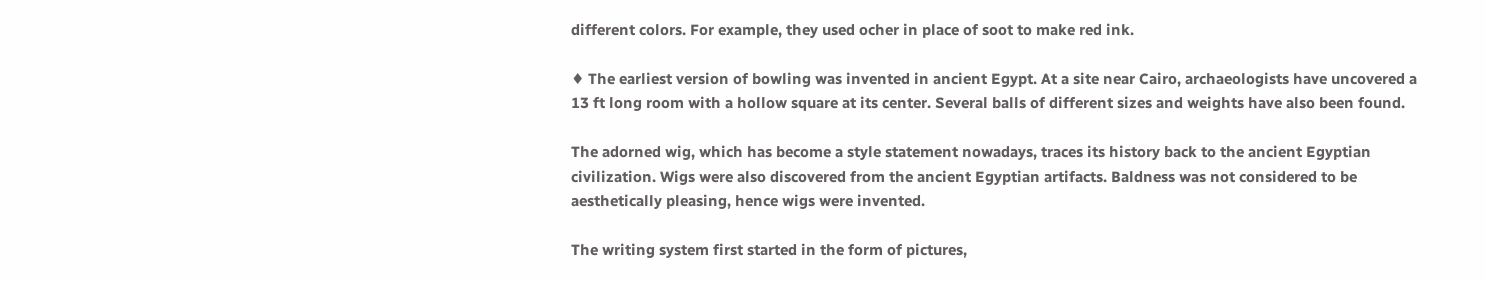different colors. For example, they used ocher in place of soot to make red ink.

♦ The earliest version of bowling was invented in ancient Egypt. At a site near Cairo, archaeologists have uncovered a 13 ft long room with a hollow square at its center. Several balls of different sizes and weights have also been found.

The adorned wig, which has become a style statement nowadays, traces its history back to the ancient Egyptian civilization. Wigs were also discovered from the ancient Egyptian artifacts. Baldness was not considered to be aesthetically pleasing, hence wigs were invented.

The writing system first started in the form of pictures,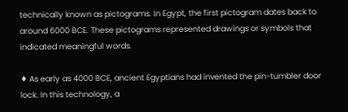technically known as pictograms. In Egypt, the first pictogram dates back to around 6000 BCE. These pictograms represented drawings or symbols that indicated meaningful words.

♦ As early as 4000 BCE, ancient Egyptians had invented the pin-tumbler door lock. In this technology, a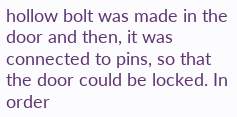hollow bolt was made in the door and then, it was connected to pins, so that the door could be locked. In order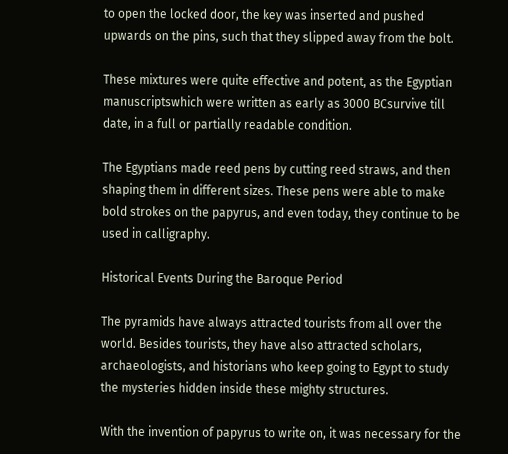to open the locked door, the key was inserted and pushed upwards on the pins, such that they slipped away from the bolt.

These mixtures were quite effective and potent, as the Egyptian manuscriptswhich were written as early as 3000 BCsurvive till date, in a full or partially readable condition.

The Egyptians made reed pens by cutting reed straws, and then shaping them in different sizes. These pens were able to make bold strokes on the papyrus, and even today, they continue to be used in calligraphy.

Historical Events During the Baroque Period

The pyramids have always attracted tourists from all over the world. Besides tourists, they have also attracted scholars, archaeologists, and historians who keep going to Egypt to study the mysteries hidden inside these mighty structures.

With the invention of papyrus to write on, it was necessary for the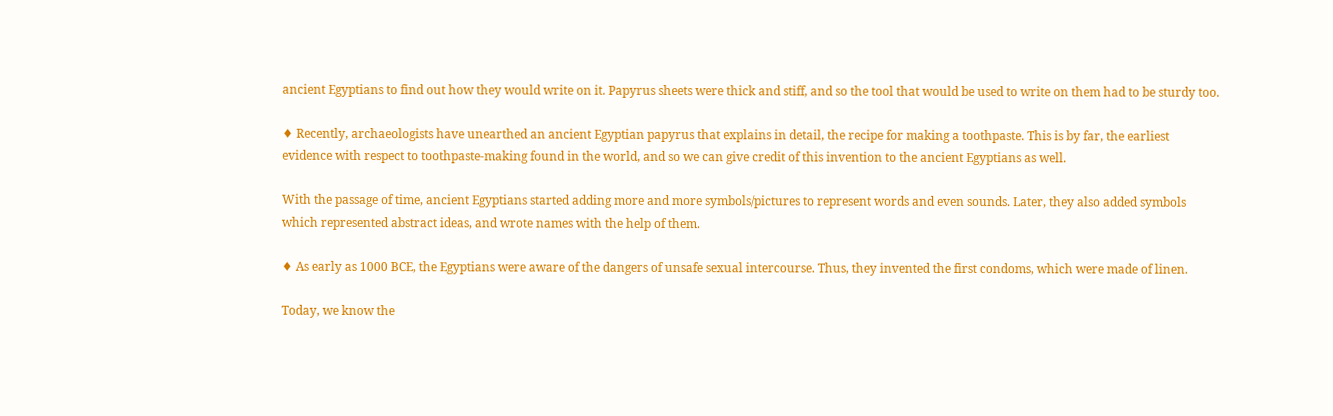ancient Egyptians to find out how they would write on it. Papyrus sheets were thick and stiff, and so the tool that would be used to write on them had to be sturdy too.

♦ Recently, archaeologists have unearthed an ancient Egyptian papyrus that explains in detail, the recipe for making a toothpaste. This is by far, the earliest evidence with respect to toothpaste-making found in the world, and so we can give credit of this invention to the ancient Egyptians as well.

With the passage of time, ancient Egyptians started adding more and more symbols/pictures to represent words and even sounds. Later, they also added symbols which represented abstract ideas, and wrote names with the help of them.

♦ As early as 1000 BCE, the Egyptians were aware of the dangers of unsafe sexual intercourse. Thus, they invented the first condoms, which were made of linen.

Today, we know the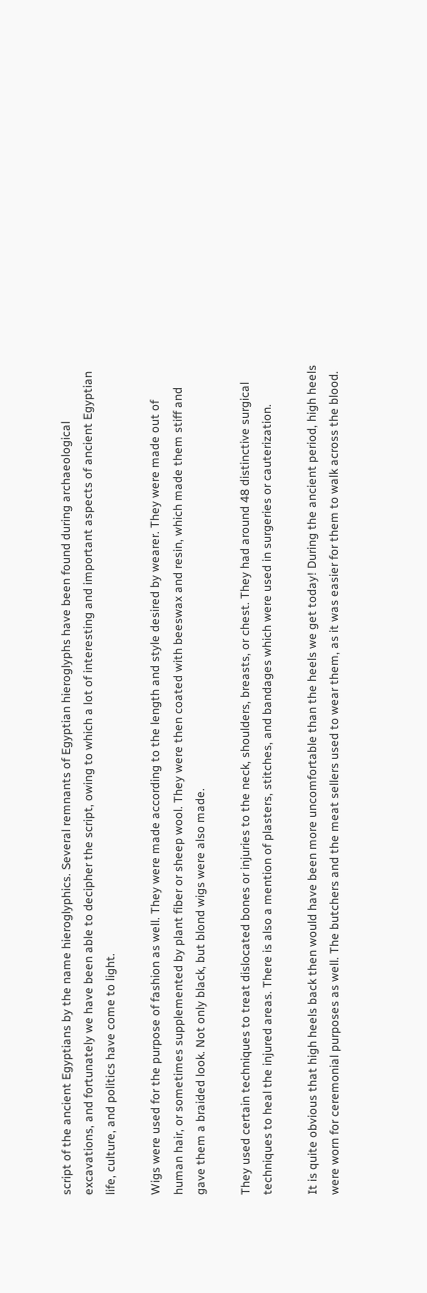script of the ancient Egyptians by the name hieroglyphics. Several remnants of Egyptian hieroglyphs have been found during archaeological excavations, and fortunately we have been able to decipher the script, owing to which a lot of interesting and important aspects of ancient Egyptian life, culture, and politics have come to light.

Wigs were used for the purpose of fashion as well. They were made according to the length and style desired by wearer. They were made out of human hair, or sometimes supplemented by plant fiber or sheep wool. They were then coated with beeswax and resin, which made them stiff and gave them a braided look. Not only black, but blond wigs were also made.

They used certain techniques to treat dislocated bones or injuries to the neck, shoulders, breasts, or chest. They had around 48 distinctive surgical techniques to heal the injured areas. There is also a mention of plasters, stitches, and bandages which were used in surgeries or cauterization.

It is quite obvious that high heels back then would have been more uncomfortable than the heels we get today! During the ancient period, high heels were worn for ceremonial purposes as well. The butchers and the meat sellers used to wear them, as it was easier for them to walk across the blood.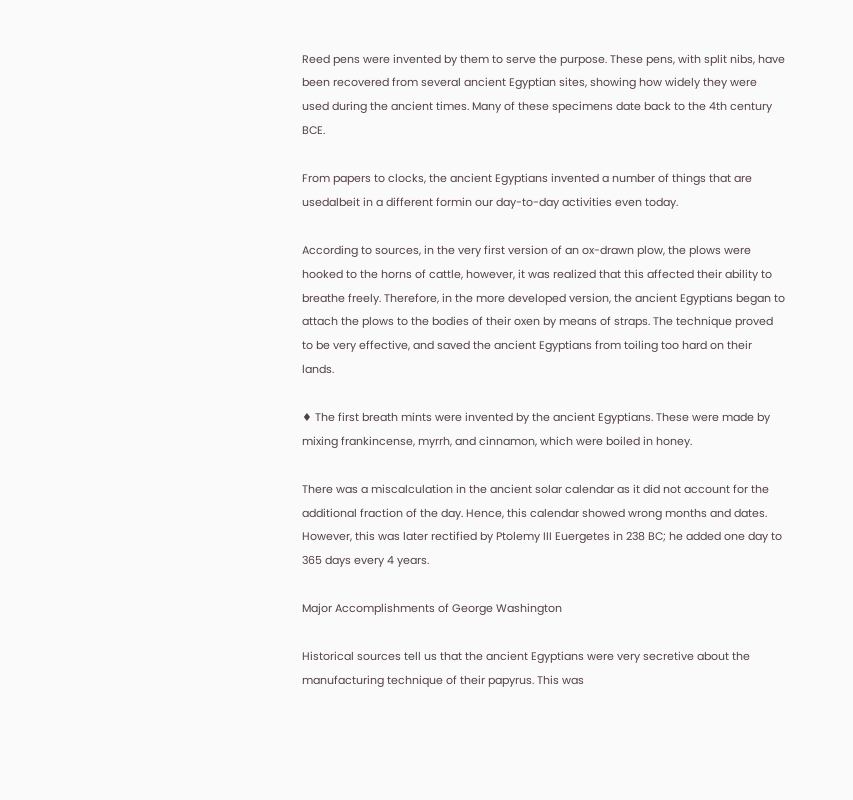Reed pens were invented by them to serve the purpose. These pens, with split nibs, have been recovered from several ancient Egyptian sites, showing how widely they were used during the ancient times. Many of these specimens date back to the 4th century BCE.

From papers to clocks, the ancient Egyptians invented a number of things that are usedalbeit in a different formin our day-to-day activities even today.

According to sources, in the very first version of an ox-drawn plow, the plows were hooked to the horns of cattle, however, it was realized that this affected their ability to breathe freely. Therefore, in the more developed version, the ancient Egyptians began to attach the plows to the bodies of their oxen by means of straps. The technique proved to be very effective, and saved the ancient Egyptians from toiling too hard on their lands.

♦ The first breath mints were invented by the ancient Egyptians. These were made by mixing frankincense, myrrh, and cinnamon, which were boiled in honey.

There was a miscalculation in the ancient solar calendar as it did not account for the additional fraction of the day. Hence, this calendar showed wrong months and dates. However, this was later rectified by Ptolemy III Euergetes in 238 BC; he added one day to 365 days every 4 years.

Major Accomplishments of George Washington

Historical sources tell us that the ancient Egyptians were very secretive about the manufacturing technique of their papyrus. This was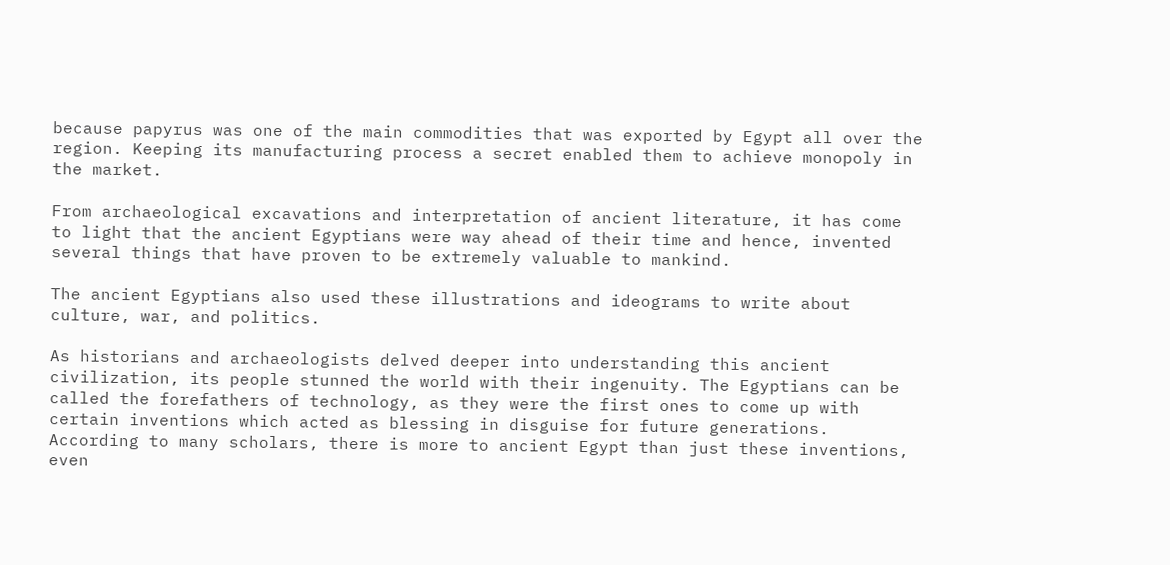because papyrus was one of the main commodities that was exported by Egypt all over the region. Keeping its manufacturing process a secret enabled them to achieve monopoly in the market.

From archaeological excavations and interpretation of ancient literature, it has come to light that the ancient Egyptians were way ahead of their time and hence, invented several things that have proven to be extremely valuable to mankind.

The ancient Egyptians also used these illustrations and ideograms to write about culture, war, and politics.

As historians and archaeologists delved deeper into understanding this ancient civilization, its people stunned the world with their ingenuity. The Egyptians can be called the forefathers of technology, as they were the first ones to come up with certain inventions which acted as blessing in disguise for future generations. According to many scholars, there is more to ancient Egypt than just these inventions, even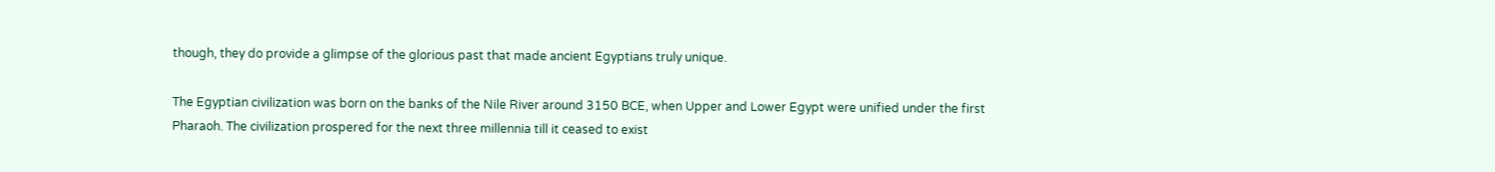though, they do provide a glimpse of the glorious past that made ancient Egyptians truly unique.

The Egyptian civilization was born on the banks of the Nile River around 3150 BCE, when Upper and Lower Egypt were unified under the first Pharaoh. The civilization prospered for the next three millennia till it ceased to exist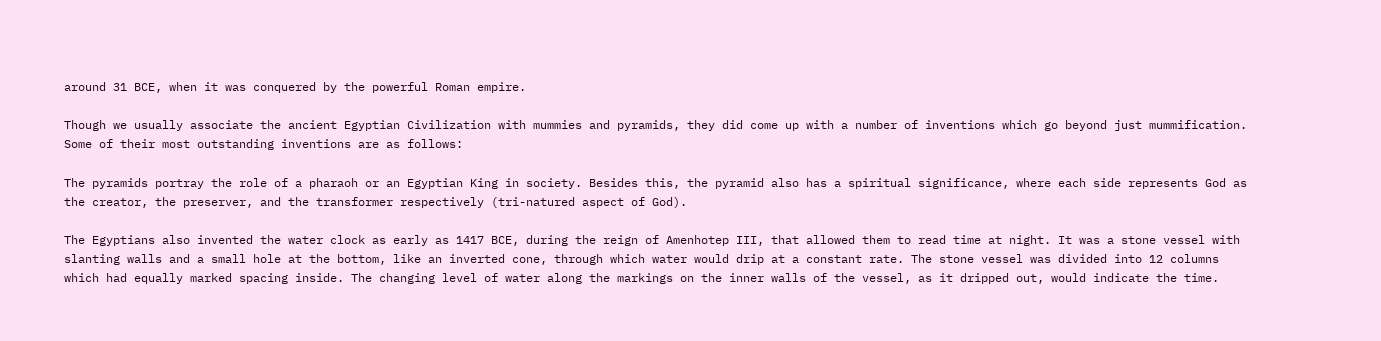around 31 BCE, when it was conquered by the powerful Roman empire.

Though we usually associate the ancient Egyptian Civilization with mummies and pyramids, they did come up with a number of inventions which go beyond just mummification. Some of their most outstanding inventions are as follows:

The pyramids portray the role of a pharaoh or an Egyptian King in society. Besides this, the pyramid also has a spiritual significance, where each side represents God as the creator, the preserver, and the transformer respectively (tri-natured aspect of God).

The Egyptians also invented the water clock as early as 1417 BCE, during the reign of Amenhotep III, that allowed them to read time at night. It was a stone vessel with slanting walls and a small hole at the bottom, like an inverted cone, through which water would drip at a constant rate. The stone vessel was divided into 12 columns which had equally marked spacing inside. The changing level of water along the markings on the inner walls of the vessel, as it dripped out, would indicate the time.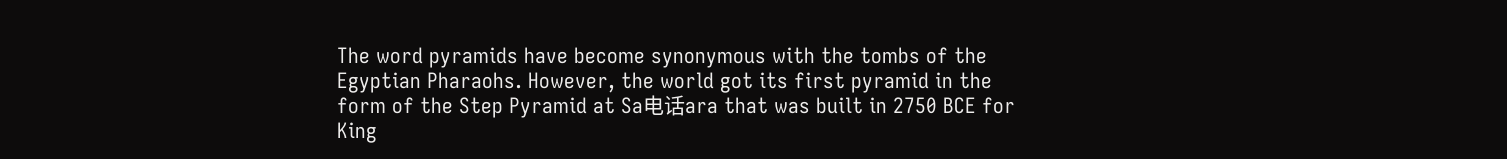The word pyramids have become synonymous with the tombs of the Egyptian Pharaohs. However, the world got its first pyramid in the form of the Step Pyramid at Sa电话ara that was built in 2750 BCE for King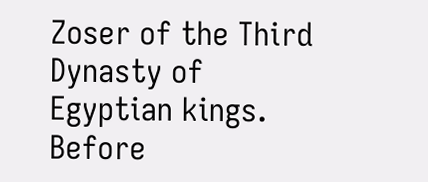Zoser of the Third Dynasty of Egyptian kings. Before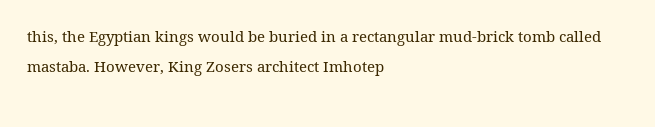this, the Egyptian kings would be buried in a rectangular mud-brick tomb called mastaba. However, King Zosers architect Imhotep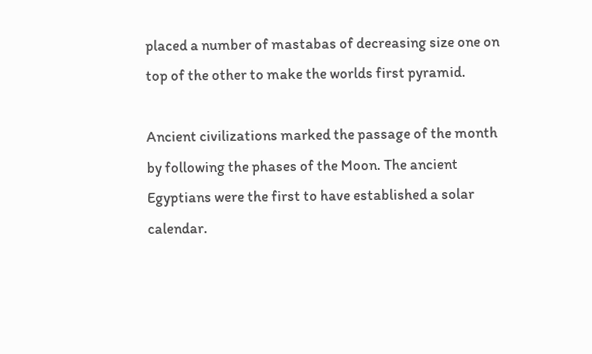placed a number of mastabas of decreasing size one on top of the other to make the worlds first pyramid.

Ancient civilizations marked the passage of the month by following the phases of the Moon. The ancient Egyptians were the first to have established a solar calendar.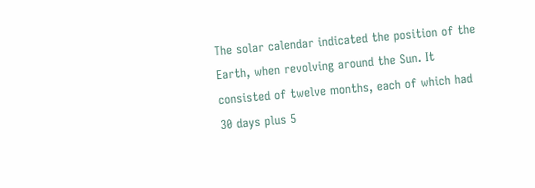The solar calendar indicated the position of the Earth, when revolving around the Sun. It consisted of twelve months, each of which had 30 days plus 5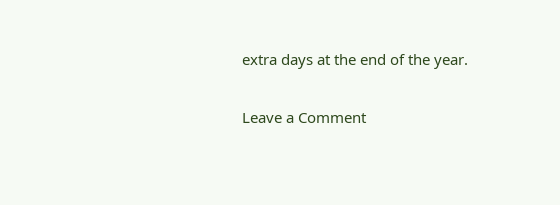extra days at the end of the year.

Leave a Comment